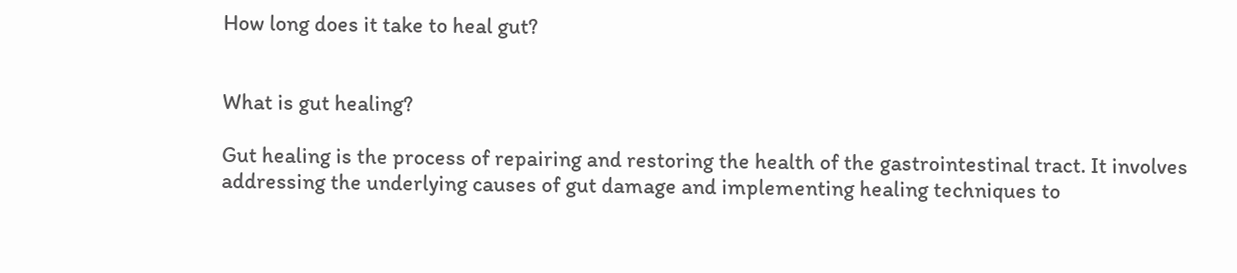How long does it take to heal gut?


What is gut healing?

Gut healing is the process of repairing and restoring the health of the gastrointestinal tract. It involves addressing the underlying causes of gut damage and implementing healing techniques to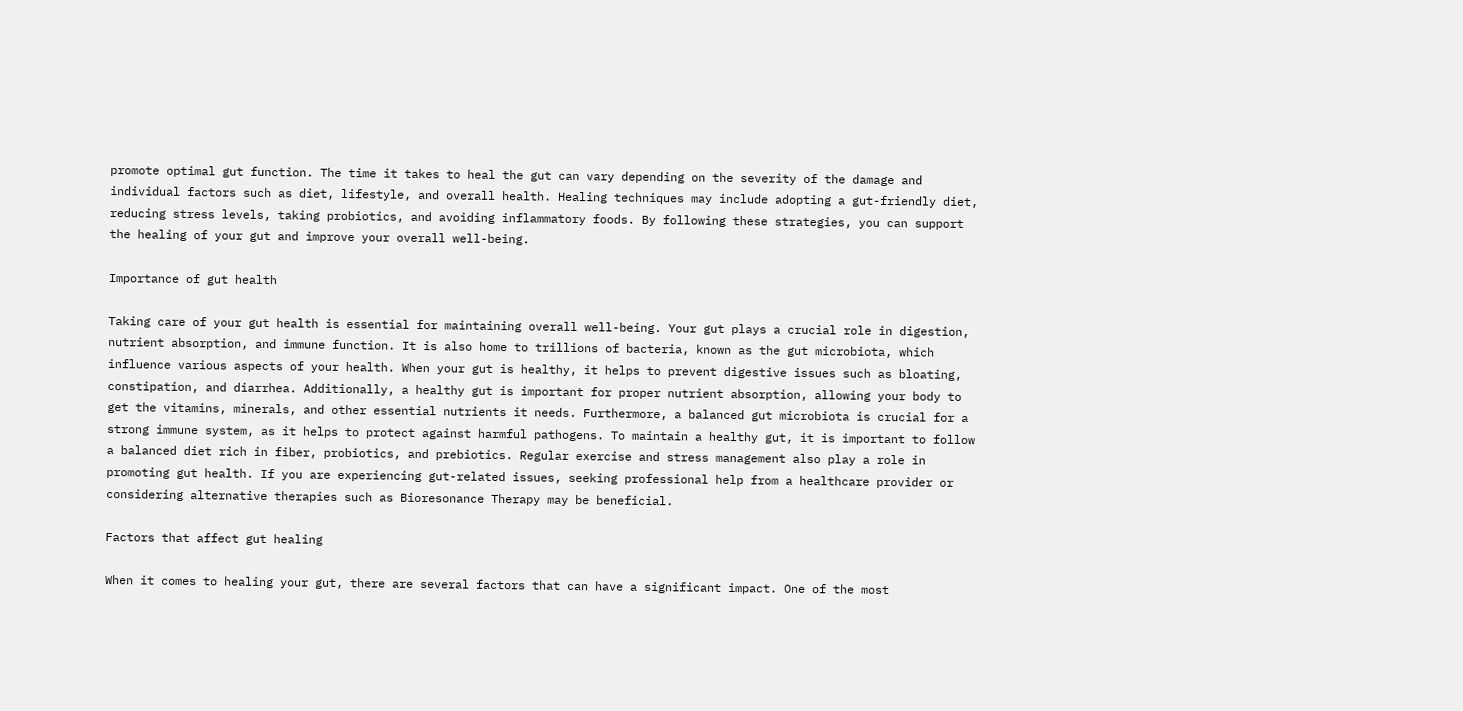promote optimal gut function. The time it takes to heal the gut can vary depending on the severity of the damage and individual factors such as diet, lifestyle, and overall health. Healing techniques may include adopting a gut-friendly diet, reducing stress levels, taking probiotics, and avoiding inflammatory foods. By following these strategies, you can support the healing of your gut and improve your overall well-being.

Importance of gut health

Taking care of your gut health is essential for maintaining overall well-being. Your gut plays a crucial role in digestion, nutrient absorption, and immune function. It is also home to trillions of bacteria, known as the gut microbiota, which influence various aspects of your health. When your gut is healthy, it helps to prevent digestive issues such as bloating, constipation, and diarrhea. Additionally, a healthy gut is important for proper nutrient absorption, allowing your body to get the vitamins, minerals, and other essential nutrients it needs. Furthermore, a balanced gut microbiota is crucial for a strong immune system, as it helps to protect against harmful pathogens. To maintain a healthy gut, it is important to follow a balanced diet rich in fiber, probiotics, and prebiotics. Regular exercise and stress management also play a role in promoting gut health. If you are experiencing gut-related issues, seeking professional help from a healthcare provider or considering alternative therapies such as Bioresonance Therapy may be beneficial.

Factors that affect gut healing

When it comes to healing your gut, there are several factors that can have a significant impact. One of the most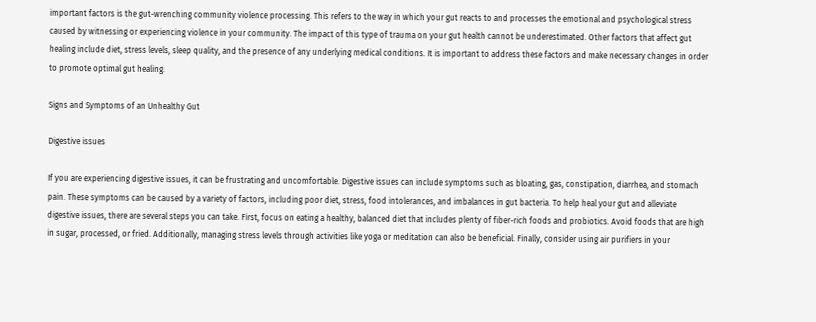important factors is the gut-wrenching community violence processing. This refers to the way in which your gut reacts to and processes the emotional and psychological stress caused by witnessing or experiencing violence in your community. The impact of this type of trauma on your gut health cannot be underestimated. Other factors that affect gut healing include diet, stress levels, sleep quality, and the presence of any underlying medical conditions. It is important to address these factors and make necessary changes in order to promote optimal gut healing.

Signs and Symptoms of an Unhealthy Gut

Digestive issues

If you are experiencing digestive issues, it can be frustrating and uncomfortable. Digestive issues can include symptoms such as bloating, gas, constipation, diarrhea, and stomach pain. These symptoms can be caused by a variety of factors, including poor diet, stress, food intolerances, and imbalances in gut bacteria. To help heal your gut and alleviate digestive issues, there are several steps you can take. First, focus on eating a healthy, balanced diet that includes plenty of fiber-rich foods and probiotics. Avoid foods that are high in sugar, processed, or fried. Additionally, managing stress levels through activities like yoga or meditation can also be beneficial. Finally, consider using air purifiers in your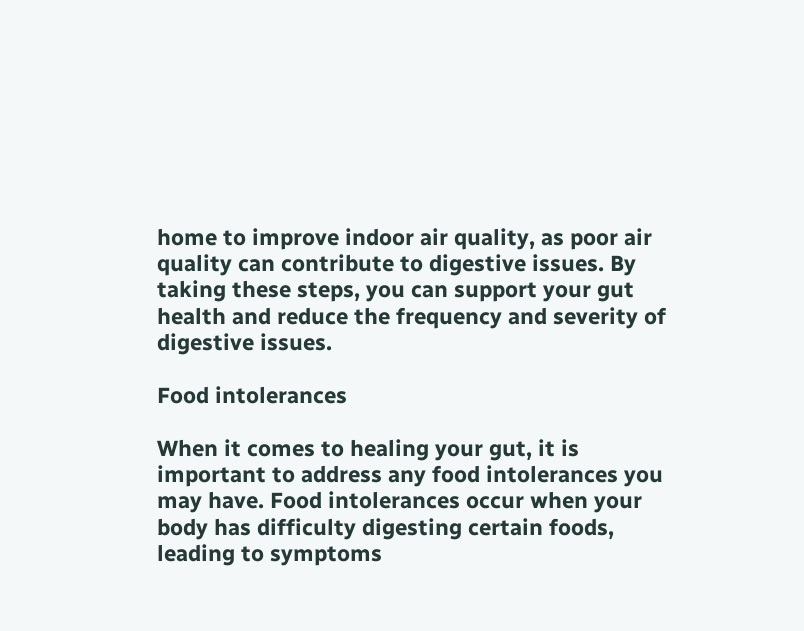home to improve indoor air quality, as poor air quality can contribute to digestive issues. By taking these steps, you can support your gut health and reduce the frequency and severity of digestive issues.

Food intolerances

When it comes to healing your gut, it is important to address any food intolerances you may have. Food intolerances occur when your body has difficulty digesting certain foods, leading to symptoms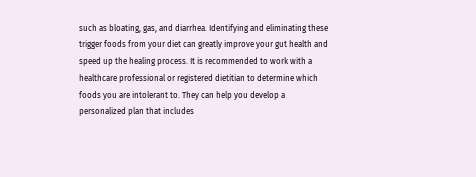such as bloating, gas, and diarrhea. Identifying and eliminating these trigger foods from your diet can greatly improve your gut health and speed up the healing process. It is recommended to work with a healthcare professional or registered dietitian to determine which foods you are intolerant to. They can help you develop a personalized plan that includes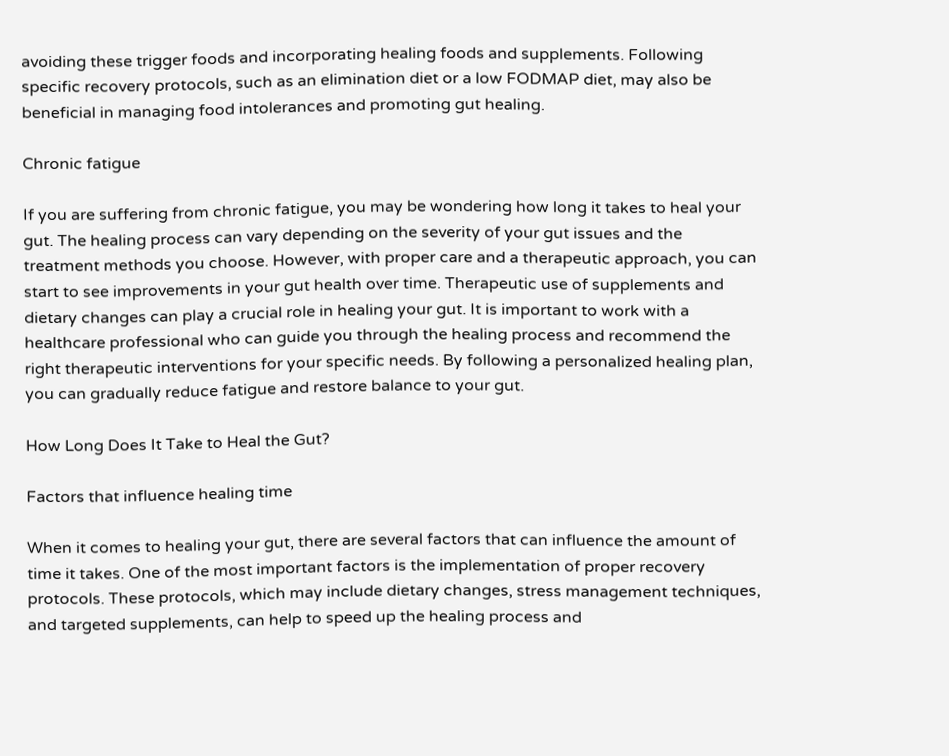avoiding these trigger foods and incorporating healing foods and supplements. Following specific recovery protocols, such as an elimination diet or a low FODMAP diet, may also be beneficial in managing food intolerances and promoting gut healing.

Chronic fatigue

If you are suffering from chronic fatigue, you may be wondering how long it takes to heal your gut. The healing process can vary depending on the severity of your gut issues and the treatment methods you choose. However, with proper care and a therapeutic approach, you can start to see improvements in your gut health over time. Therapeutic use of supplements and dietary changes can play a crucial role in healing your gut. It is important to work with a healthcare professional who can guide you through the healing process and recommend the right therapeutic interventions for your specific needs. By following a personalized healing plan, you can gradually reduce fatigue and restore balance to your gut.

How Long Does It Take to Heal the Gut?

Factors that influence healing time

When it comes to healing your gut, there are several factors that can influence the amount of time it takes. One of the most important factors is the implementation of proper recovery protocols. These protocols, which may include dietary changes, stress management techniques, and targeted supplements, can help to speed up the healing process and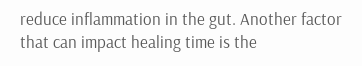reduce inflammation in the gut. Another factor that can impact healing time is the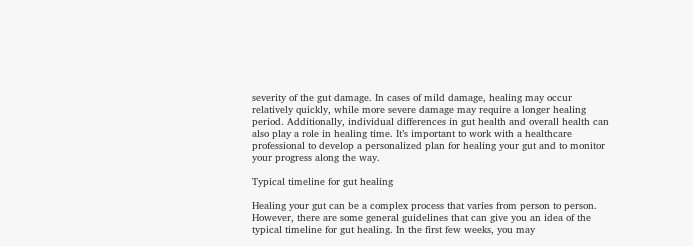severity of the gut damage. In cases of mild damage, healing may occur relatively quickly, while more severe damage may require a longer healing period. Additionally, individual differences in gut health and overall health can also play a role in healing time. It’s important to work with a healthcare professional to develop a personalized plan for healing your gut and to monitor your progress along the way.

Typical timeline for gut healing

Healing your gut can be a complex process that varies from person to person. However, there are some general guidelines that can give you an idea of the typical timeline for gut healing. In the first few weeks, you may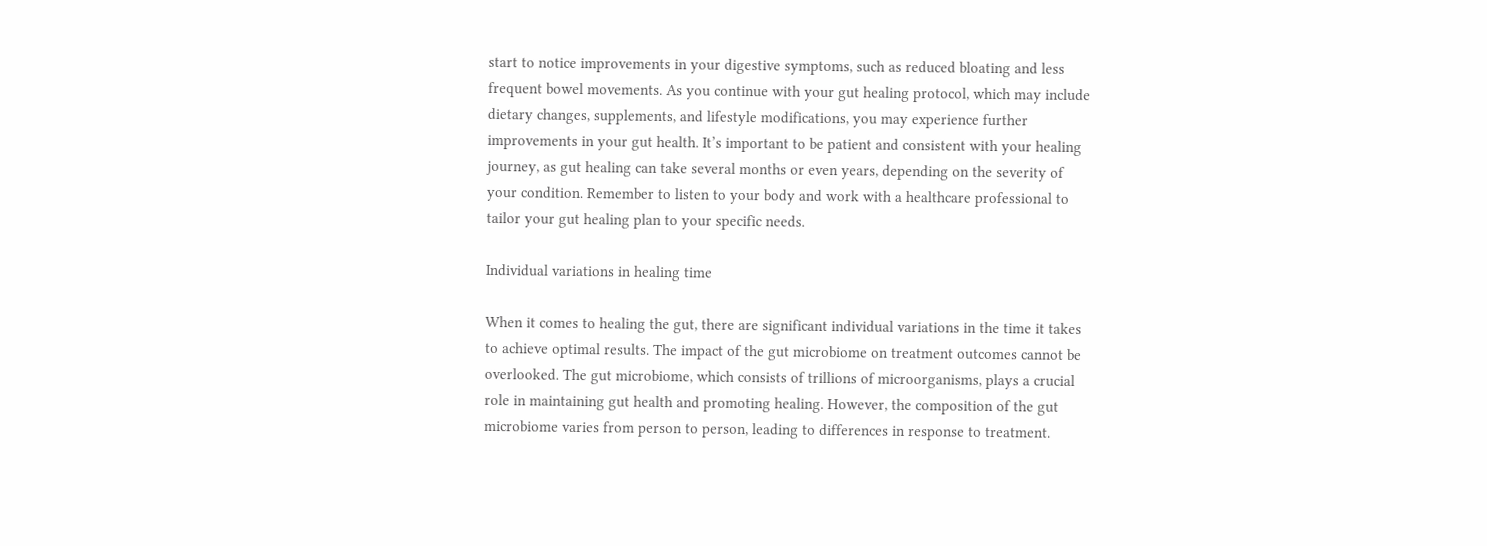start to notice improvements in your digestive symptoms, such as reduced bloating and less frequent bowel movements. As you continue with your gut healing protocol, which may include dietary changes, supplements, and lifestyle modifications, you may experience further improvements in your gut health. It’s important to be patient and consistent with your healing journey, as gut healing can take several months or even years, depending on the severity of your condition. Remember to listen to your body and work with a healthcare professional to tailor your gut healing plan to your specific needs.

Individual variations in healing time

When it comes to healing the gut, there are significant individual variations in the time it takes to achieve optimal results. The impact of the gut microbiome on treatment outcomes cannot be overlooked. The gut microbiome, which consists of trillions of microorganisms, plays a crucial role in maintaining gut health and promoting healing. However, the composition of the gut microbiome varies from person to person, leading to differences in response to treatment.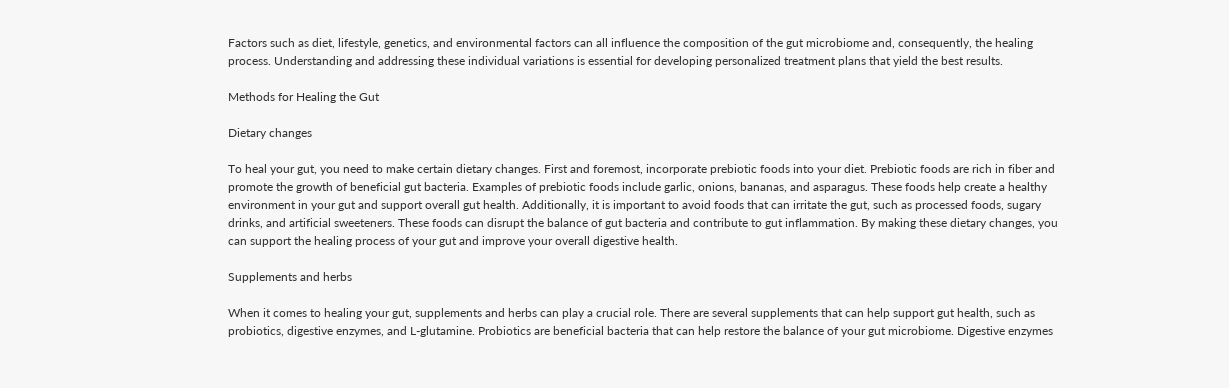Factors such as diet, lifestyle, genetics, and environmental factors can all influence the composition of the gut microbiome and, consequently, the healing process. Understanding and addressing these individual variations is essential for developing personalized treatment plans that yield the best results.

Methods for Healing the Gut

Dietary changes

To heal your gut, you need to make certain dietary changes. First and foremost, incorporate prebiotic foods into your diet. Prebiotic foods are rich in fiber and promote the growth of beneficial gut bacteria. Examples of prebiotic foods include garlic, onions, bananas, and asparagus. These foods help create a healthy environment in your gut and support overall gut health. Additionally, it is important to avoid foods that can irritate the gut, such as processed foods, sugary drinks, and artificial sweeteners. These foods can disrupt the balance of gut bacteria and contribute to gut inflammation. By making these dietary changes, you can support the healing process of your gut and improve your overall digestive health.

Supplements and herbs

When it comes to healing your gut, supplements and herbs can play a crucial role. There are several supplements that can help support gut health, such as probiotics, digestive enzymes, and L-glutamine. Probiotics are beneficial bacteria that can help restore the balance of your gut microbiome. Digestive enzymes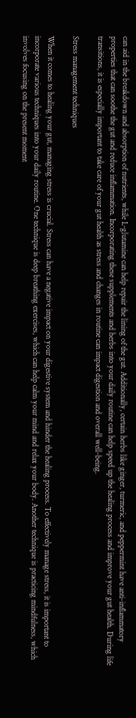can aid in the breakdown and absorption of nutrients, while L-glutamine can help repair the lining of the gut. Additionally, certain herbs like ginger, turmeric, and peppermint have anti-inflammatory properties that can soothe the gut and reduce inflammation. Incorporating these supplements and herbs into your daily routine can help speed up the healing process and improve your gut health. During life transitions, it is especially important to take care of your gut health as stress and changes in routine can impact digestion and overall well-being.

Stress management techniques

When it comes to healing your gut, managing stress is crucial. Stress can have a negative impact on your digestive system and hinder the healing process. To effectively manage stress, it is important to incorporate various techniques into your daily routine. One technique is deep breathing exercises, which can help calm your mind and relax your body. Another technique is practicing mindfulness, which involves focusing on the present moment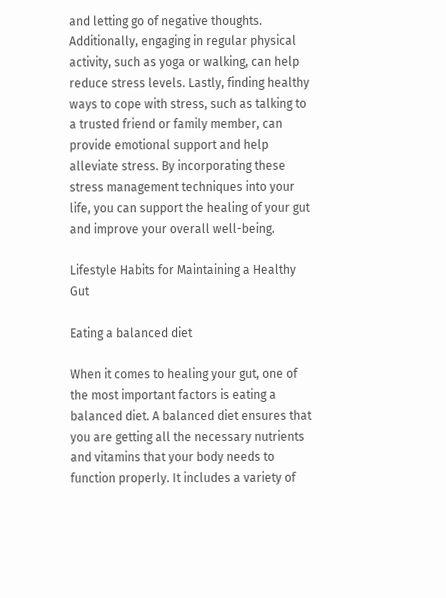and letting go of negative thoughts. Additionally, engaging in regular physical activity, such as yoga or walking, can help reduce stress levels. Lastly, finding healthy ways to cope with stress, such as talking to a trusted friend or family member, can provide emotional support and help alleviate stress. By incorporating these stress management techniques into your life, you can support the healing of your gut and improve your overall well-being.

Lifestyle Habits for Maintaining a Healthy Gut

Eating a balanced diet

When it comes to healing your gut, one of the most important factors is eating a balanced diet. A balanced diet ensures that you are getting all the necessary nutrients and vitamins that your body needs to function properly. It includes a variety of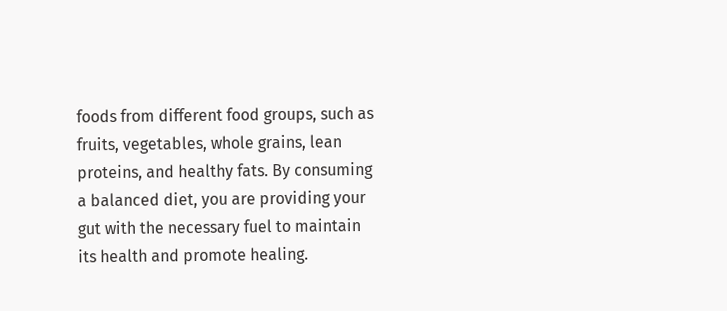foods from different food groups, such as fruits, vegetables, whole grains, lean proteins, and healthy fats. By consuming a balanced diet, you are providing your gut with the necessary fuel to maintain its health and promote healing.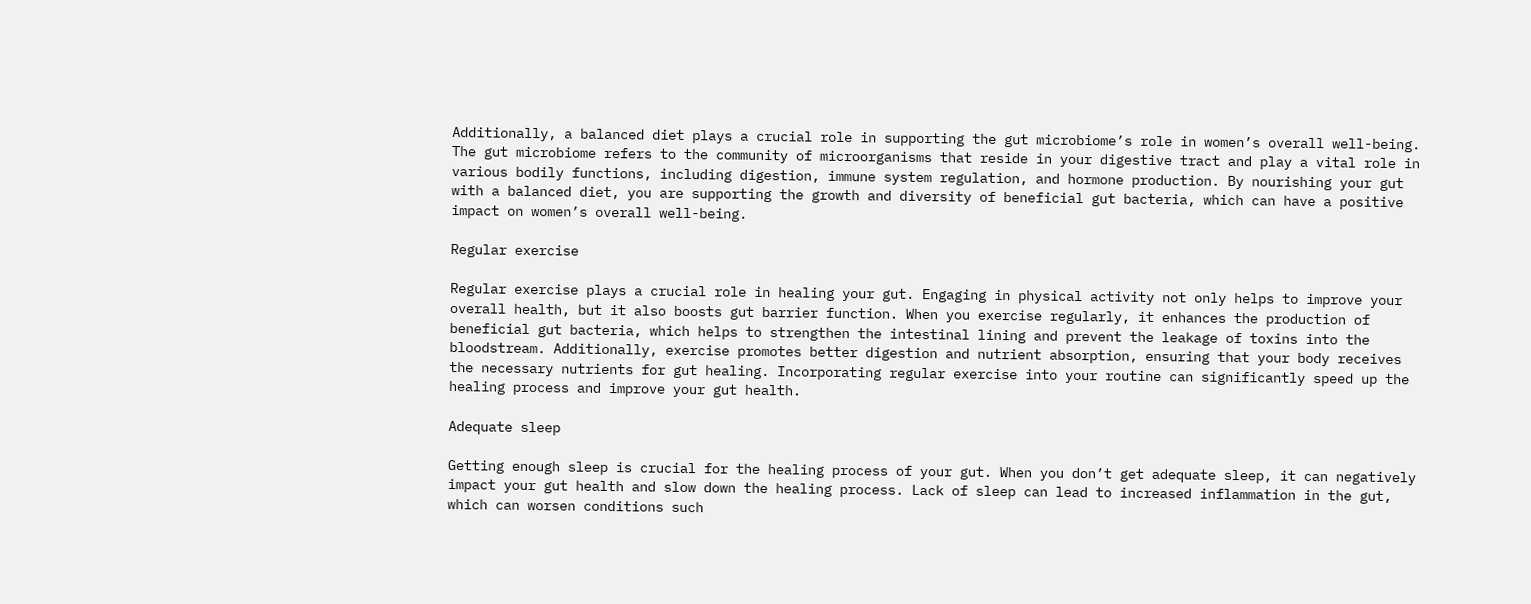Additionally, a balanced diet plays a crucial role in supporting the gut microbiome’s role in women’s overall well-being. The gut microbiome refers to the community of microorganisms that reside in your digestive tract and play a vital role in various bodily functions, including digestion, immune system regulation, and hormone production. By nourishing your gut with a balanced diet, you are supporting the growth and diversity of beneficial gut bacteria, which can have a positive impact on women’s overall well-being.

Regular exercise

Regular exercise plays a crucial role in healing your gut. Engaging in physical activity not only helps to improve your overall health, but it also boosts gut barrier function. When you exercise regularly, it enhances the production of beneficial gut bacteria, which helps to strengthen the intestinal lining and prevent the leakage of toxins into the bloodstream. Additionally, exercise promotes better digestion and nutrient absorption, ensuring that your body receives the necessary nutrients for gut healing. Incorporating regular exercise into your routine can significantly speed up the healing process and improve your gut health.

Adequate sleep

Getting enough sleep is crucial for the healing process of your gut. When you don’t get adequate sleep, it can negatively impact your gut health and slow down the healing process. Lack of sleep can lead to increased inflammation in the gut, which can worsen conditions such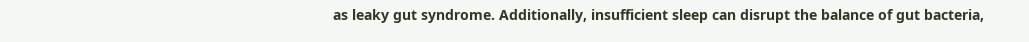as leaky gut syndrome. Additionally, insufficient sleep can disrupt the balance of gut bacteria,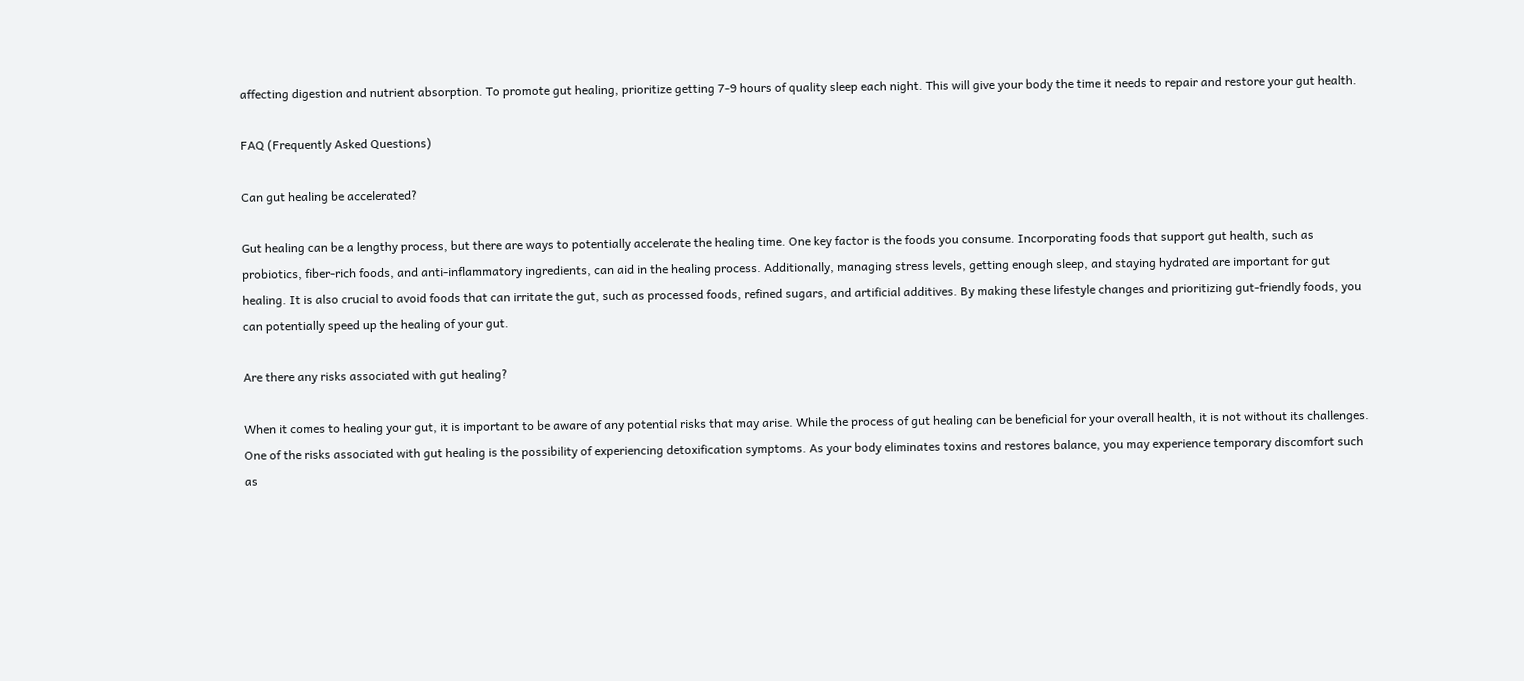affecting digestion and nutrient absorption. To promote gut healing, prioritize getting 7-9 hours of quality sleep each night. This will give your body the time it needs to repair and restore your gut health.

FAQ (Frequently Asked Questions)

Can gut healing be accelerated?

Gut healing can be a lengthy process, but there are ways to potentially accelerate the healing time. One key factor is the foods you consume. Incorporating foods that support gut health, such as probiotics, fiber-rich foods, and anti-inflammatory ingredients, can aid in the healing process. Additionally, managing stress levels, getting enough sleep, and staying hydrated are important for gut healing. It is also crucial to avoid foods that can irritate the gut, such as processed foods, refined sugars, and artificial additives. By making these lifestyle changes and prioritizing gut-friendly foods, you can potentially speed up the healing of your gut.

Are there any risks associated with gut healing?

When it comes to healing your gut, it is important to be aware of any potential risks that may arise. While the process of gut healing can be beneficial for your overall health, it is not without its challenges. One of the risks associated with gut healing is the possibility of experiencing detoxification symptoms. As your body eliminates toxins and restores balance, you may experience temporary discomfort such as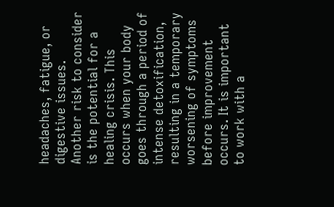headaches, fatigue, or digestive issues. Another risk to consider is the potential for a healing crisis. This occurs when your body goes through a period of intense detoxification, resulting in a temporary worsening of symptoms before improvement occurs. It is important to work with a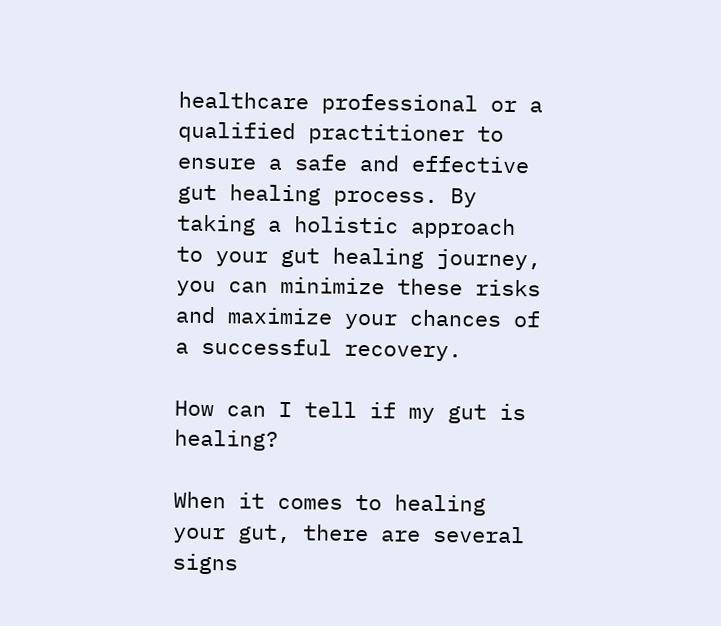healthcare professional or a qualified practitioner to ensure a safe and effective gut healing process. By taking a holistic approach to your gut healing journey, you can minimize these risks and maximize your chances of a successful recovery.

How can I tell if my gut is healing?

When it comes to healing your gut, there are several signs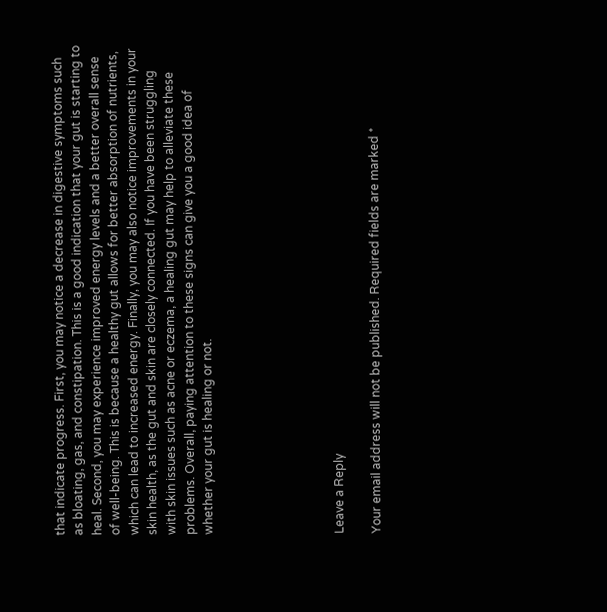that indicate progress. First, you may notice a decrease in digestive symptoms such as bloating, gas, and constipation. This is a good indication that your gut is starting to heal. Second, you may experience improved energy levels and a better overall sense of well-being. This is because a healthy gut allows for better absorption of nutrients, which can lead to increased energy. Finally, you may also notice improvements in your skin health, as the gut and skin are closely connected. If you have been struggling with skin issues such as acne or eczema, a healing gut may help to alleviate these problems. Overall, paying attention to these signs can give you a good idea of whether your gut is healing or not.






Leave a Reply

Your email address will not be published. Required fields are marked *